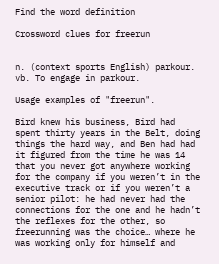Find the word definition

Crossword clues for freerun


n. (context sports English) parkour. vb. To engage in parkour.

Usage examples of "freerun".

Bird knew his business, Bird had spent thirty years in the Belt, doing things the hard way, and Ben had had it figured from the time he was 14 that you never got anywhere working for the company if you weren’t in the executive track or if you weren’t a senior pilot: he had never had the connections for the one and he hadn’t the reflexes for the other, so freerunning was the choice… where he was working only for himself and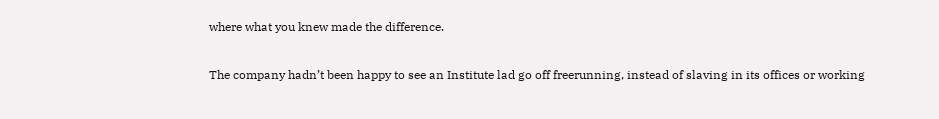where what you knew made the difference.

The company hadn’t been happy to see an Institute lad go off freerunning, instead of slaving in its offices or working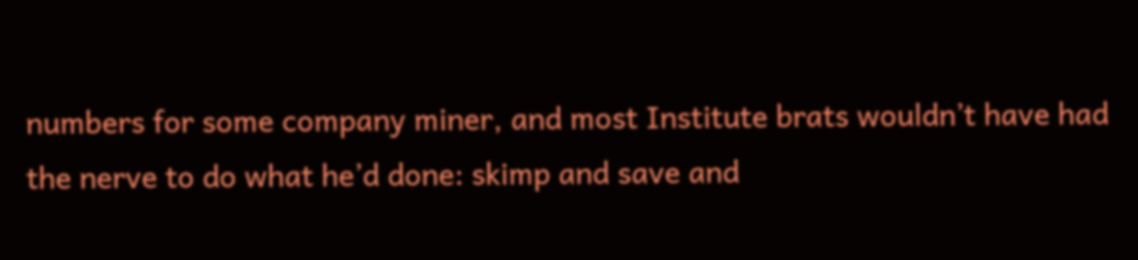numbers for some company miner, and most Institute brats wouldn’t have had the nerve to do what he’d done: skimp and save and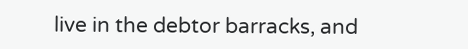live in the debtor barracks, and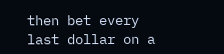then bet every last dollar on a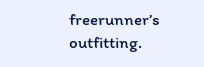freerunner’s outfitting.